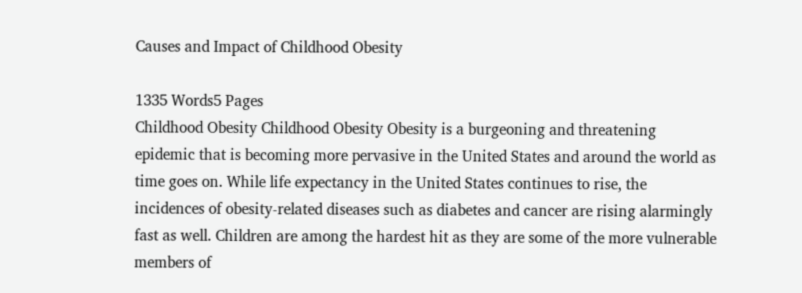Causes and Impact of Childhood Obesity

1335 Words5 Pages
Childhood Obesity Childhood Obesity Obesity is a burgeoning and threatening epidemic that is becoming more pervasive in the United States and around the world as time goes on. While life expectancy in the United States continues to rise, the incidences of obesity-related diseases such as diabetes and cancer are rising alarmingly fast as well. Children are among the hardest hit as they are some of the more vulnerable members of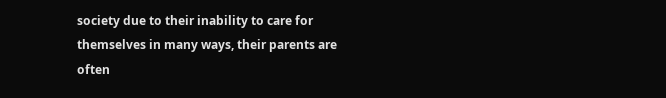society due to their inability to care for themselves in many ways, their parents are often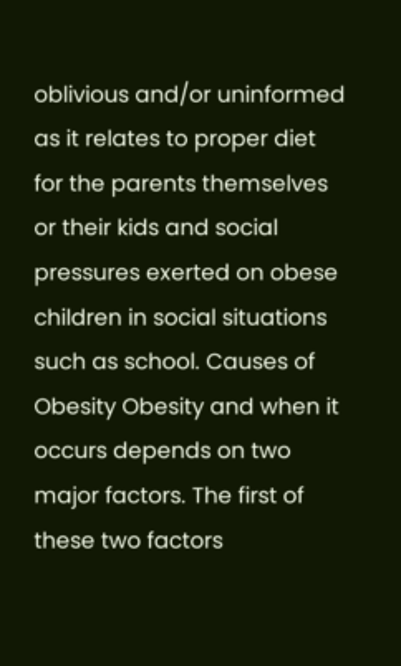oblivious and/or uninformed as it relates to proper diet for the parents themselves or their kids and social pressures exerted on obese children in social situations such as school. Causes of Obesity Obesity and when it occurs depends on two major factors. The first of these two factors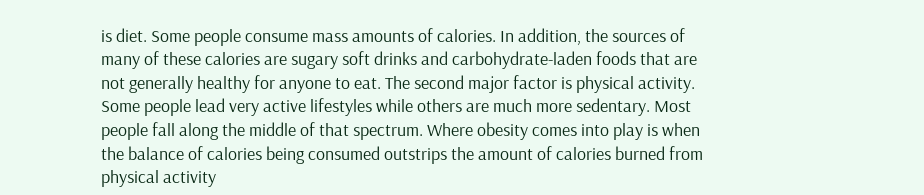is diet. Some people consume mass amounts of calories. In addition, the sources of many of these calories are sugary soft drinks and carbohydrate-laden foods that are not generally healthy for anyone to eat. The second major factor is physical activity. Some people lead very active lifestyles while others are much more sedentary. Most people fall along the middle of that spectrum. Where obesity comes into play is when the balance of calories being consumed outstrips the amount of calories burned from physical activity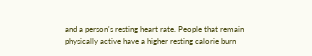and a person's resting heart rate. People that remain physically active have a higher resting calorie burn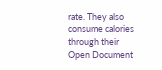rate. They also consume calories through their
Open Document